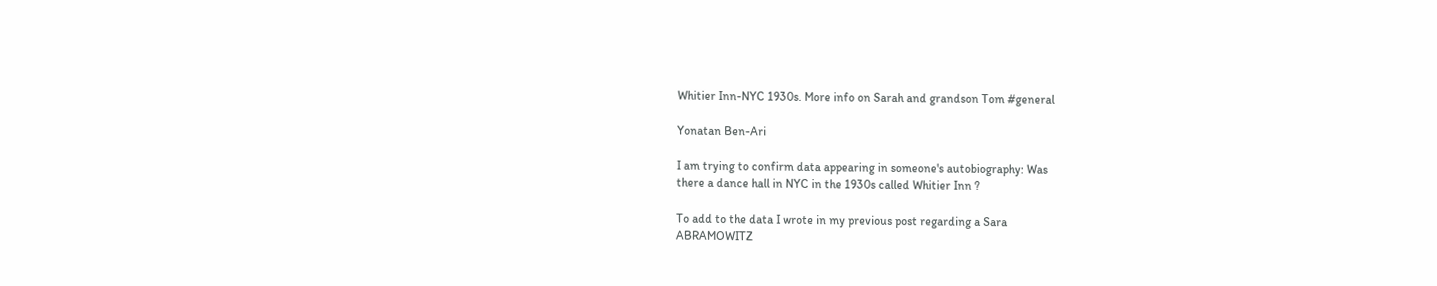Whitier Inn-NYC 1930s. More info on Sarah and grandson Tom #general

Yonatan Ben-Ari

I am trying to confirm data appearing in someone's autobiography: Was
there a dance hall in NYC in the 1930s called Whitier Inn ?

To add to the data I wrote in my previous post regarding a Sara
ABRAMOWITZ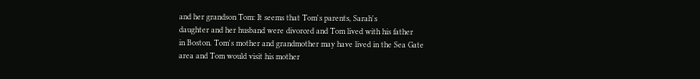and her grandson Tom: It seems that Tom's parents, Sarah's
daughter and her husband were divorced and Tom lived with his father
in Boston. Tom's mother and grandmother may have lived in the Sea Gate
area and Tom would visit his mother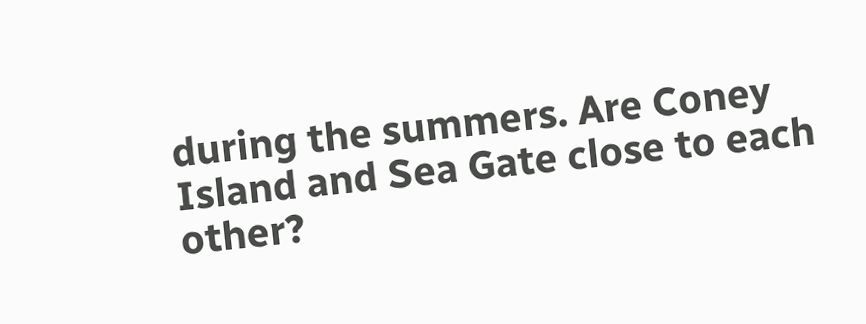during the summers. Are Coney
Island and Sea Gate close to each other?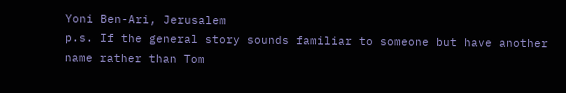Yoni Ben-Ari, Jerusalem
p.s. If the general story sounds familiar to someone but have another
name rather than Tom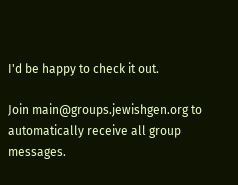I'd be happy to check it out.

Join main@groups.jewishgen.org to automatically receive all group messages.